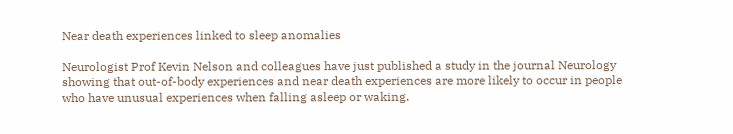Near death experiences linked to sleep anomalies

Neurologist Prof Kevin Nelson and colleagues have just published a study in the journal Neurology showing that out-of-body experiences and near death experiences are more likely to occur in people who have unusual experiences when falling asleep or waking.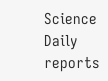Science Daily reports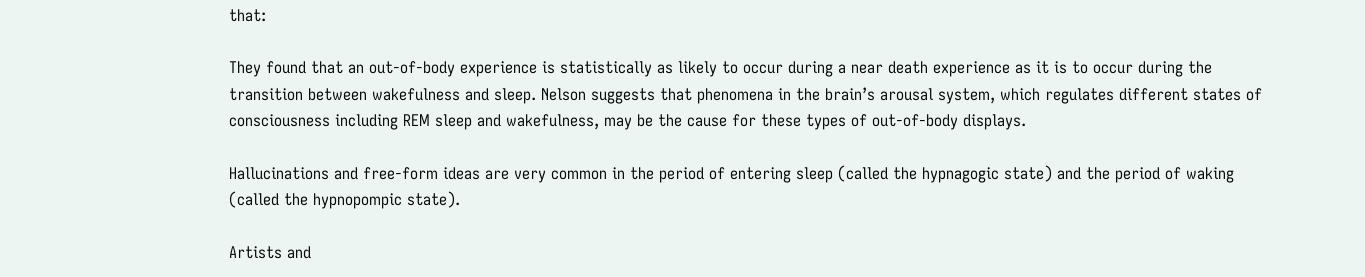that:

They found that an out-of-body experience is statistically as likely to occur during a near death experience as it is to occur during the transition between wakefulness and sleep. Nelson suggests that phenomena in the brain’s arousal system, which regulates different states of consciousness including REM sleep and wakefulness, may be the cause for these types of out-of-body displays.

Hallucinations and free-form ideas are very common in the period of entering sleep (called the hypnagogic state) and the period of waking (called the hypnopompic state).

Artists and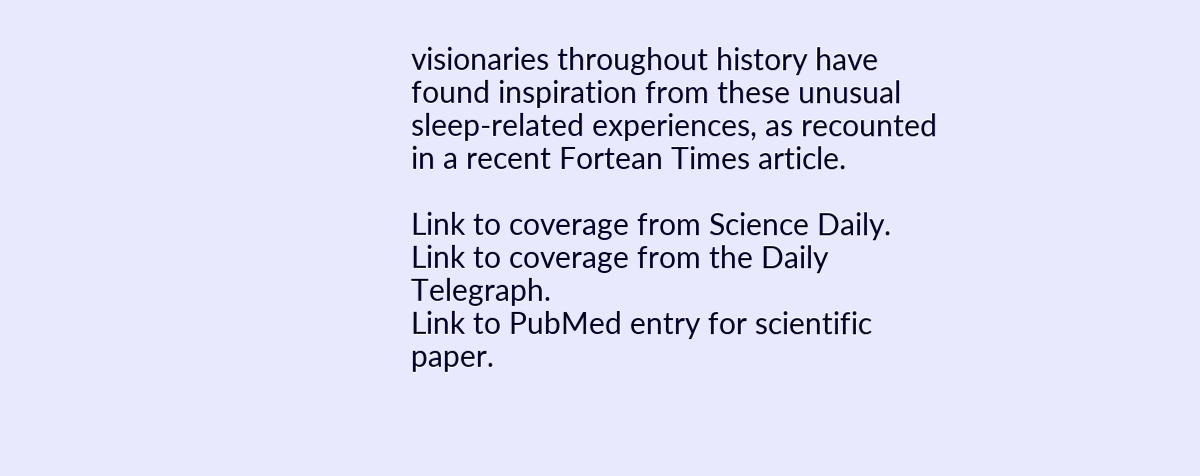visionaries throughout history have found inspiration from these unusual sleep-related experiences, as recounted in a recent Fortean Times article.

Link to coverage from Science Daily.
Link to coverage from the Daily Telegraph.
Link to PubMed entry for scientific paper.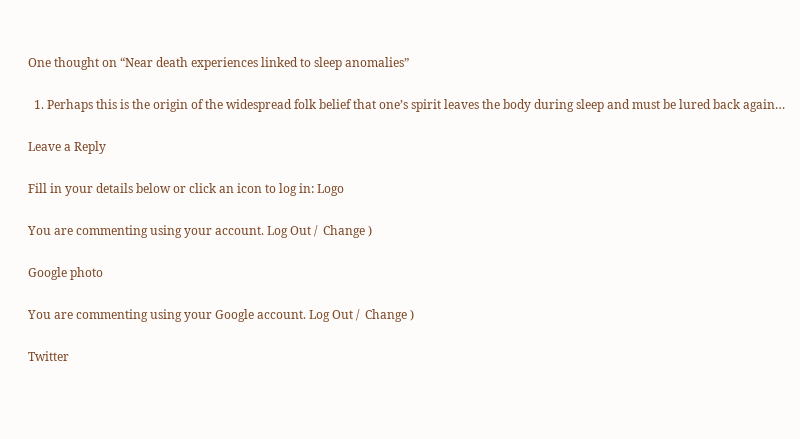One thought on “Near death experiences linked to sleep anomalies”

  1. Perhaps this is the origin of the widespread folk belief that one’s spirit leaves the body during sleep and must be lured back again…

Leave a Reply

Fill in your details below or click an icon to log in: Logo

You are commenting using your account. Log Out /  Change )

Google photo

You are commenting using your Google account. Log Out /  Change )

Twitter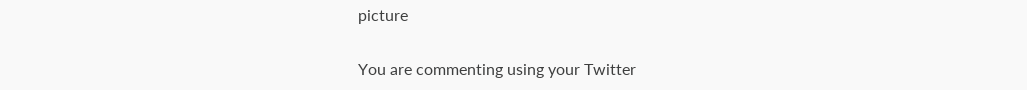picture

You are commenting using your Twitter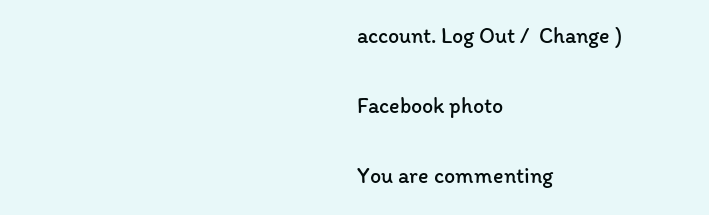account. Log Out /  Change )

Facebook photo

You are commenting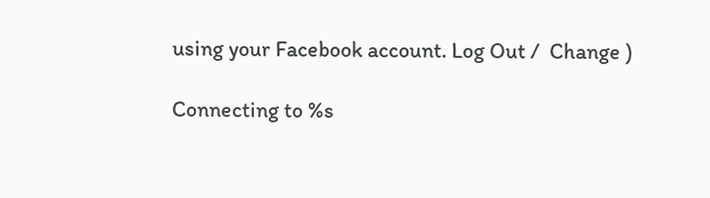using your Facebook account. Log Out /  Change )

Connecting to %s